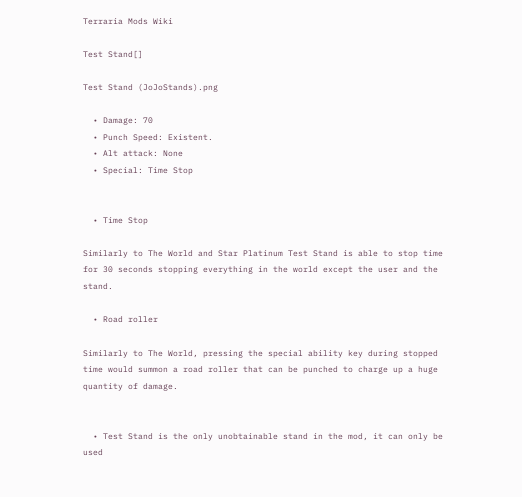Terraria Mods Wiki

Test Stand[]

Test Stand (JoJoStands).png

  • Damage: 70
  • Punch Speed: Existent.
  • Alt attack: None
  • Special: Time Stop


  • Time Stop

Similarly to The World and Star Platinum Test Stand is able to stop time for 30 seconds stopping everything in the world except the user and the stand.

  • Road roller

Similarly to The World, pressing the special ability key during stopped time would summon a road roller that can be punched to charge up a huge quantity of damage.


  • Test Stand is the only unobtainable stand in the mod, it can only be used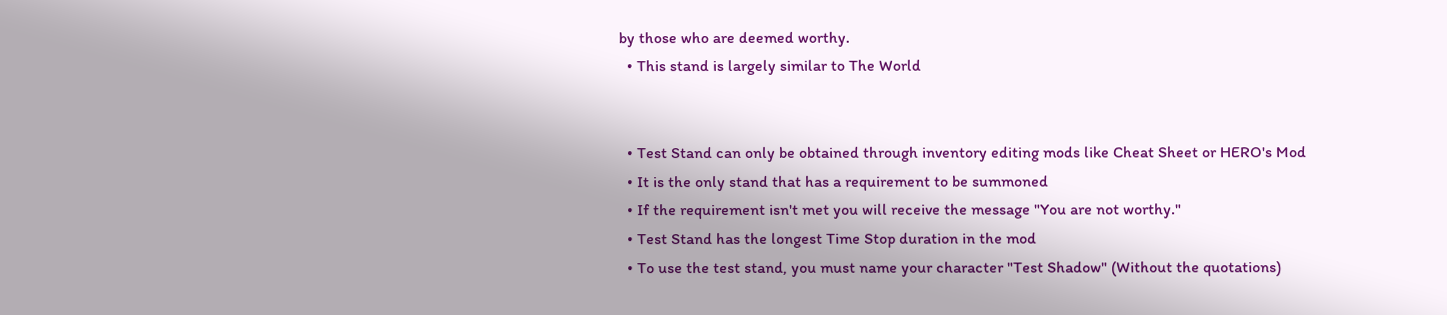by those who are deemed worthy.
  • This stand is largely similar to The World


  • Test Stand can only be obtained through inventory editing mods like Cheat Sheet or HERO's Mod
  • It is the only stand that has a requirement to be summoned
  • If the requirement isn't met you will receive the message "You are not worthy."
  • Test Stand has the longest Time Stop duration in the mod
  • To use the test stand, you must name your character "Test Shadow" (Without the quotations)